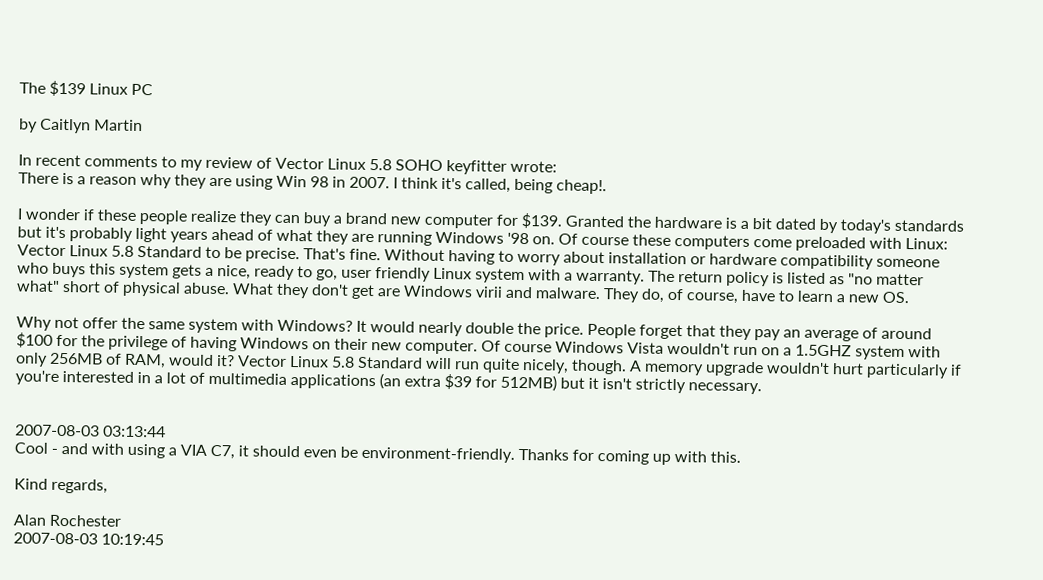The $139 Linux PC

by Caitlyn Martin

In recent comments to my review of Vector Linux 5.8 SOHO keyfitter wrote:
There is a reason why they are using Win 98 in 2007. I think it's called, being cheap!.

I wonder if these people realize they can buy a brand new computer for $139. Granted the hardware is a bit dated by today's standards but it's probably light years ahead of what they are running Windows '98 on. Of course these computers come preloaded with Linux: Vector Linux 5.8 Standard to be precise. That's fine. Without having to worry about installation or hardware compatibility someone who buys this system gets a nice, ready to go, user friendly Linux system with a warranty. The return policy is listed as "no matter what" short of physical abuse. What they don't get are Windows virii and malware. They do, of course, have to learn a new OS.

Why not offer the same system with Windows? It would nearly double the price. People forget that they pay an average of around $100 for the privilege of having Windows on their new computer. Of course Windows Vista wouldn't run on a 1.5GHZ system with only 256MB of RAM, would it? Vector Linux 5.8 Standard will run quite nicely, though. A memory upgrade wouldn't hurt particularly if you're interested in a lot of multimedia applications (an extra $39 for 512MB) but it isn't strictly necessary.


2007-08-03 03:13:44
Cool - and with using a VIA C7, it should even be environment-friendly. Thanks for coming up with this.

Kind regards,

Alan Rochester
2007-08-03 10:19:45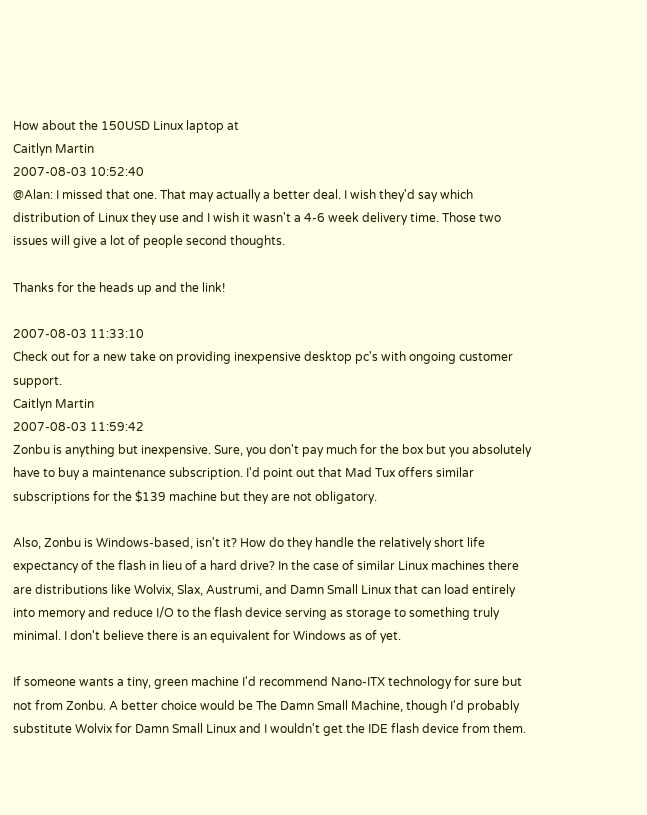How about the 150USD Linux laptop at
Caitlyn Martin
2007-08-03 10:52:40
@Alan: I missed that one. That may actually a better deal. I wish they'd say which distribution of Linux they use and I wish it wasn't a 4-6 week delivery time. Those two issues will give a lot of people second thoughts.

Thanks for the heads up and the link!

2007-08-03 11:33:10
Check out for a new take on providing inexpensive desktop pc's with ongoing customer support.
Caitlyn Martin
2007-08-03 11:59:42
Zonbu is anything but inexpensive. Sure, you don't pay much for the box but you absolutely have to buy a maintenance subscription. I'd point out that Mad Tux offers similar subscriptions for the $139 machine but they are not obligatory.

Also, Zonbu is Windows-based, isn't it? How do they handle the relatively short life expectancy of the flash in lieu of a hard drive? In the case of similar Linux machines there are distributions like Wolvix, Slax, Austrumi, and Damn Small Linux that can load entirely into memory and reduce I/O to the flash device serving as storage to something truly minimal. I don't believe there is an equivalent for Windows as of yet.

If someone wants a tiny, green machine I'd recommend Nano-ITX technology for sure but not from Zonbu. A better choice would be The Damn Small Machine, though I'd probably substitute Wolvix for Damn Small Linux and I wouldn't get the IDE flash device from them.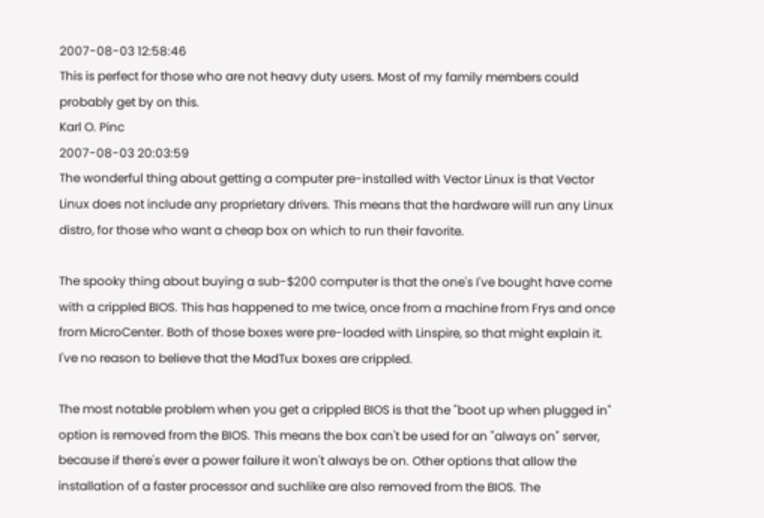2007-08-03 12:58:46
This is perfect for those who are not heavy duty users. Most of my family members could probably get by on this.
Karl O. Pinc
2007-08-03 20:03:59
The wonderful thing about getting a computer pre-installed with Vector Linux is that Vector Linux does not include any proprietary drivers. This means that the hardware will run any Linux distro, for those who want a cheap box on which to run their favorite.

The spooky thing about buying a sub-$200 computer is that the one's I've bought have come with a crippled BIOS. This has happened to me twice, once from a machine from Frys and once from MicroCenter. Both of those boxes were pre-loaded with Linspire, so that might explain it. I've no reason to believe that the MadTux boxes are crippled.

The most notable problem when you get a crippled BIOS is that the "boot up when plugged in" option is removed from the BIOS. This means the box can't be used for an "always on" server, because if there's ever a power failure it won't always be on. Other options that allow the installation of a faster processor and suchlike are also removed from the BIOS. The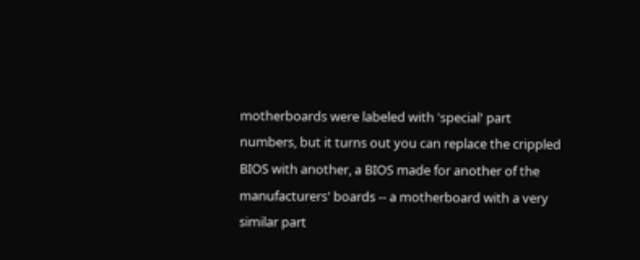motherboards were labeled with 'special' part numbers, but it turns out you can replace the crippled BIOS with another, a BIOS made for another of the manufacturers' boards -- a motherboard with a very similar part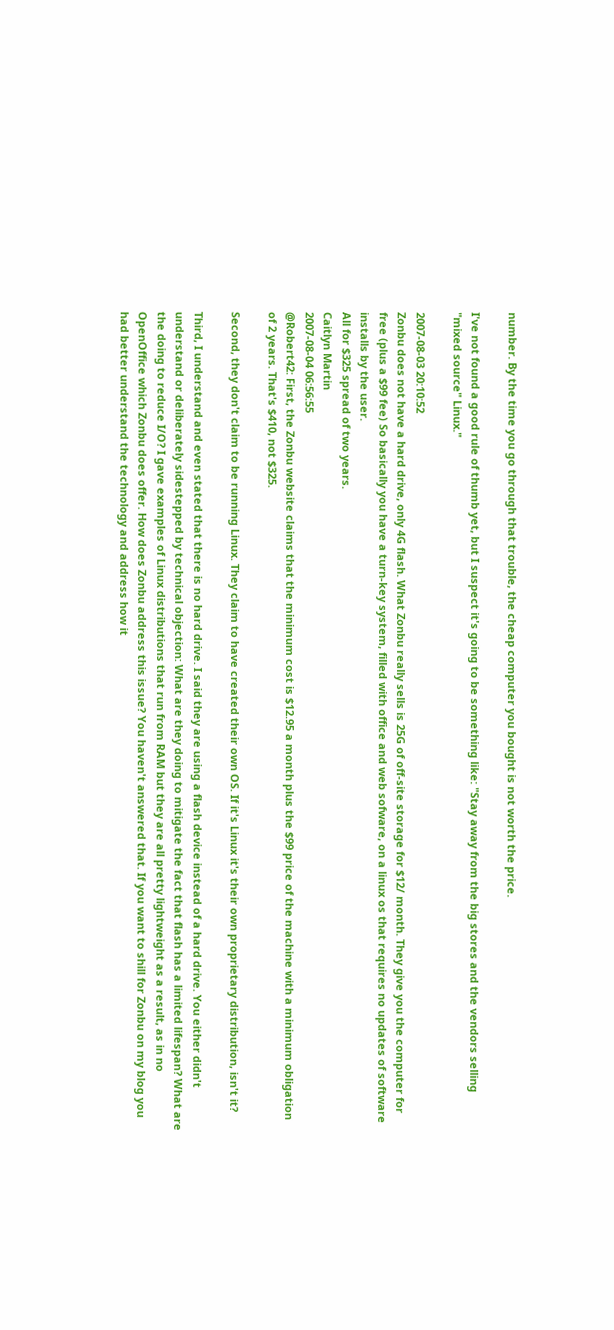number. By the time you go through that trouble, the cheap computer you bought is not worth the price.

I've not found a good rule of thumb yet, but I suspect it's going to be something like: "Stay away from the big stores and the vendors selling "mixed source" Linux."

2007-08-03 20:10:52
Zonbu does not have a hard drive, only 4G flash. What Zonbu really sells is 25G of off-site storage for $12/ month. They give you the computer for free (plus a $99 fee) So basically you have a turn-key system, filled with office and web sofware, on a linux os that requires no updates of software installs by the user.
All for $325 spread of two years.
Caitlyn Martin
2007-08-04 06:56:55
@Robert42: First, the Zonbu website claims that the minimum cost is $12.95 a month plus the $99 price of the machine with a minimum obligation of 2 years. That's $410, not $325.

Second, they don't claim to be running Linux. They claim to have created their own OS. If it's Linux it's their own proprietary distribution, isn't it?

Third, I understand and even stated that there is no hard drive. I said they are using a flash device instead of a hard drive. You either didn't understand or deliberately sidestepped by technical objection: What are they doing to mitigate the fact that flash has a limited lifespan? What are the doing to reduce I/O? I gave examples of Linux distributions that run from RAM but they are all pretty lightweight as a result, as in no OpenOffice which Zonbu does offer. How does Zonbu address this issue? You haven't answered that. If you want to shill for Zonbu on my blog you had better understand the technology and address how it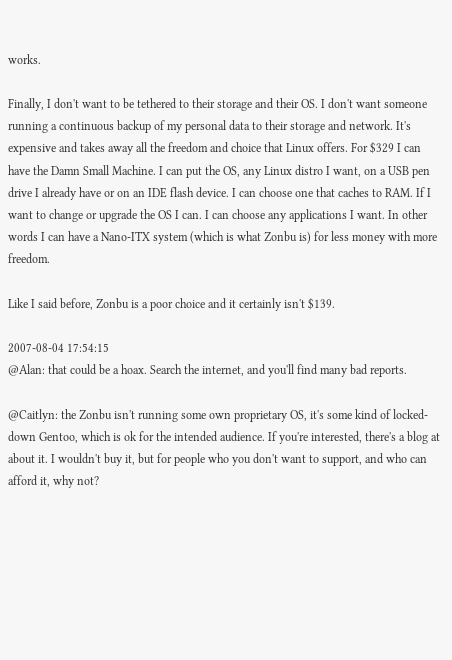works.

Finally, I don't want to be tethered to their storage and their OS. I don't want someone running a continuous backup of my personal data to their storage and network. It's expensive and takes away all the freedom and choice that Linux offers. For $329 I can have the Damn Small Machine. I can put the OS, any Linux distro I want, on a USB pen drive I already have or on an IDE flash device. I can choose one that caches to RAM. If I want to change or upgrade the OS I can. I can choose any applications I want. In other words I can have a Nano-ITX system (which is what Zonbu is) for less money with more freedom.

Like I said before, Zonbu is a poor choice and it certainly isn't $139.

2007-08-04 17:54:15
@Alan: that could be a hoax. Search the internet, and you'll find many bad reports.

@Caitlyn: the Zonbu isn't running some own proprietary OS, it's some kind of locked-down Gentoo, which is ok for the intended audience. If you're interested, there's a blog at about it. I wouldn't buy it, but for people who you don't want to support, and who can afford it, why not?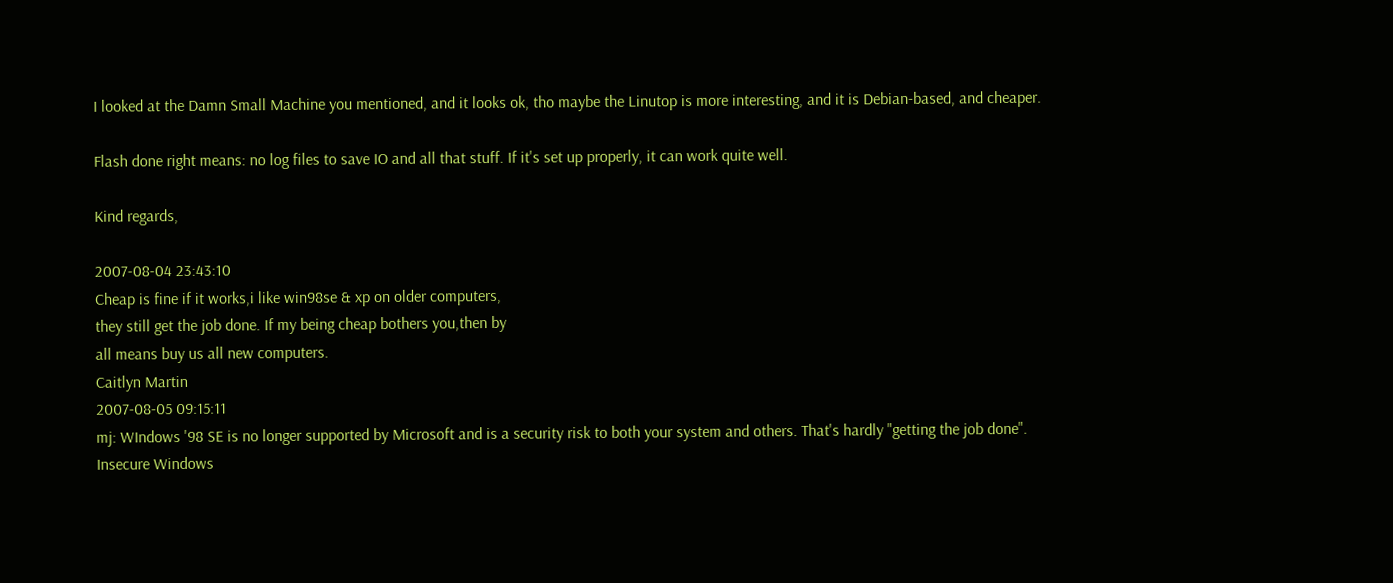I looked at the Damn Small Machine you mentioned, and it looks ok, tho maybe the Linutop is more interesting, and it is Debian-based, and cheaper.

Flash done right means: no log files to save IO and all that stuff. If it's set up properly, it can work quite well.

Kind regards,

2007-08-04 23:43:10
Cheap is fine if it works,i like win98se & xp on older computers,
they still get the job done. If my being cheap bothers you,then by
all means buy us all new computers.
Caitlyn Martin
2007-08-05 09:15:11
mj: WIndows '98 SE is no longer supported by Microsoft and is a security risk to both your system and others. That's hardly "getting the job done". Insecure Windows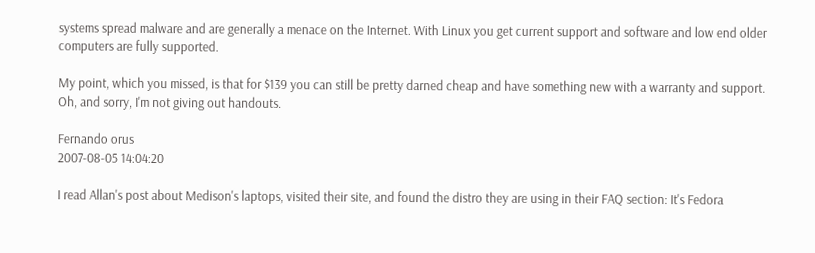systems spread malware and are generally a menace on the Internet. With Linux you get current support and software and low end older computers are fully supported.

My point, which you missed, is that for $139 you can still be pretty darned cheap and have something new with a warranty and support. Oh, and sorry, I'm not giving out handouts.

Fernando orus
2007-08-05 14:04:20

I read Allan's post about Medison's laptops, visited their site, and found the distro they are using in their FAQ section: It's Fedora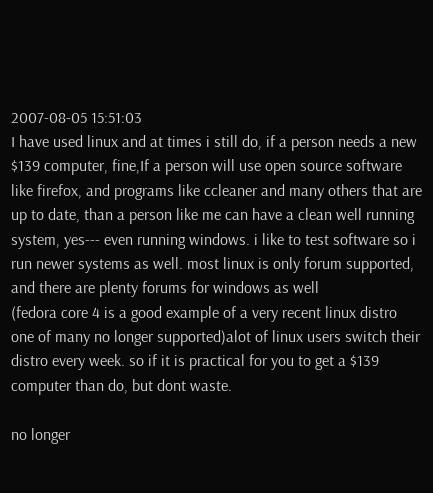2007-08-05 15:51:03
I have used linux and at times i still do, if a person needs a new $139 computer, fine,If a person will use open source software
like firefox, and programs like ccleaner and many others that are up to date, than a person like me can have a clean well running system, yes--- even running windows. i like to test software so i run newer systems as well. most linux is only forum supported, and there are plenty forums for windows as well
(fedora core 4 is a good example of a very recent linux distro
one of many no longer supported)alot of linux users switch their distro every week. so if it is practical for you to get a $139
computer than do, but dont waste.

no longer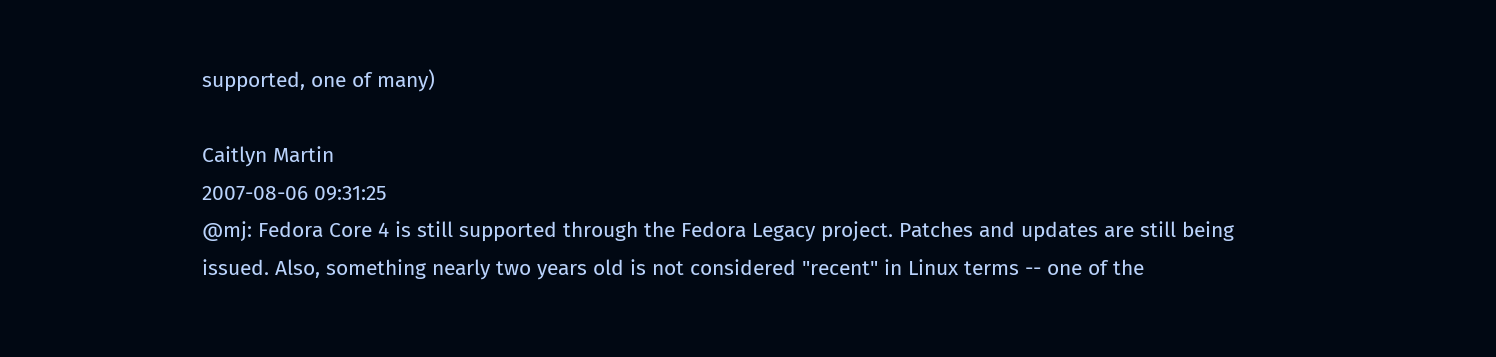supported, one of many)

Caitlyn Martin
2007-08-06 09:31:25
@mj: Fedora Core 4 is still supported through the Fedora Legacy project. Patches and updates are still being issued. Also, something nearly two years old is not considered "recent" in Linux terms -- one of the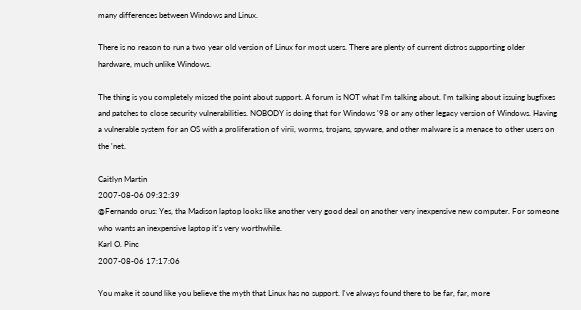many differences between Windows and Linux.

There is no reason to run a two year old version of Linux for most users. There are plenty of current distros supporting older hardware, much unlike Windows.

The thing is you completely missed the point about support. A forum is NOT what I'm talking about. I'm talking about issuing bugfixes and patches to close security vulnerabilities. NOBODY is doing that for Windows '98 or any other legacy version of Windows. Having a vulnerable system for an OS with a proliferation of virii, worms, trojans, spyware, and other malware is a menace to other users on the 'net.

Caitlyn Martin
2007-08-06 09:32:39
@Fernando orus: Yes, tha Madison laptop looks like another very good deal on another very inexpensive new computer. For someone who wants an inexpensive laptop it's very worthwhile.
Karl O. Pinc
2007-08-06 17:17:06

You make it sound like you believe the myth that Linux has no support. I've always found there to be far, far, more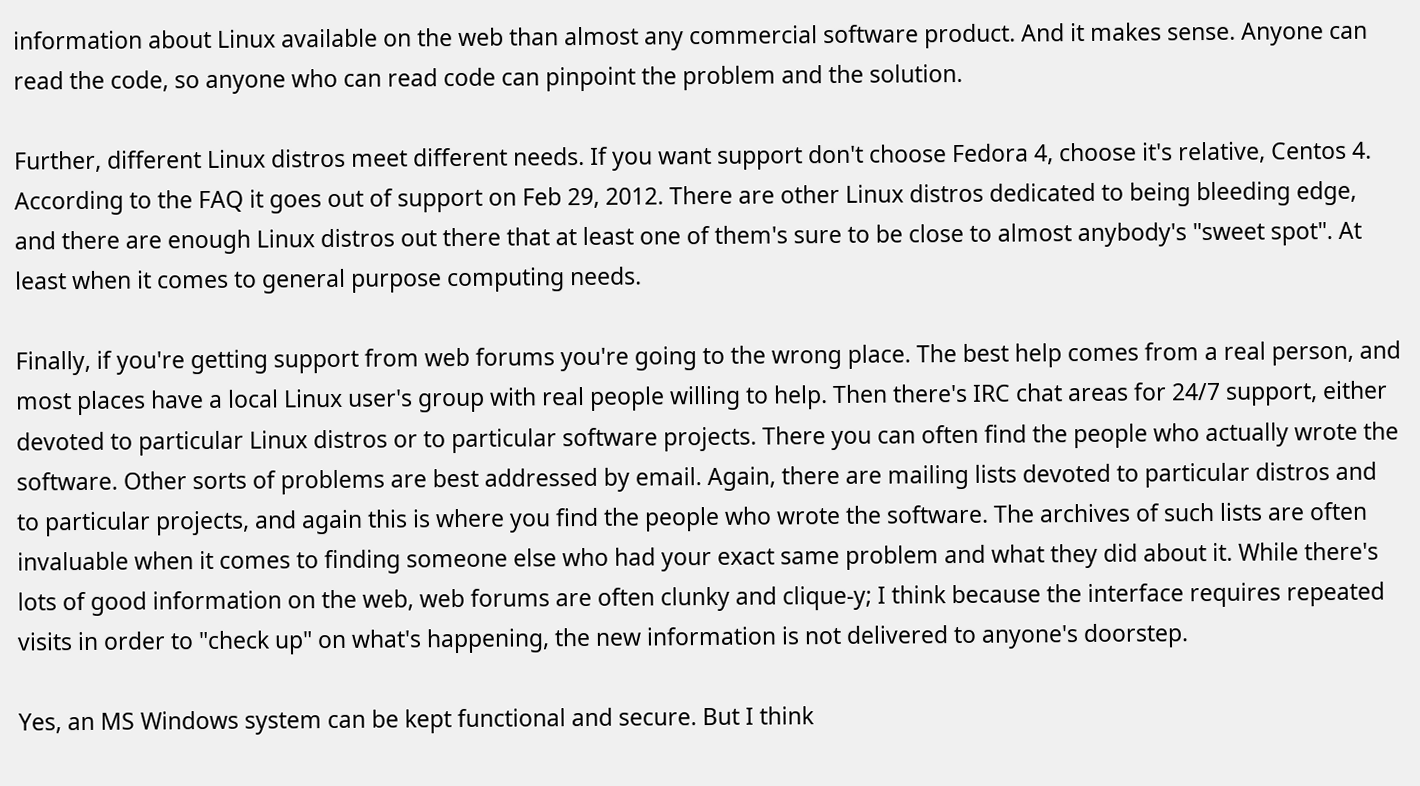information about Linux available on the web than almost any commercial software product. And it makes sense. Anyone can read the code, so anyone who can read code can pinpoint the problem and the solution.

Further, different Linux distros meet different needs. If you want support don't choose Fedora 4, choose it's relative, Centos 4. According to the FAQ it goes out of support on Feb 29, 2012. There are other Linux distros dedicated to being bleeding edge, and there are enough Linux distros out there that at least one of them's sure to be close to almost anybody's "sweet spot". At least when it comes to general purpose computing needs.

Finally, if you're getting support from web forums you're going to the wrong place. The best help comes from a real person, and most places have a local Linux user's group with real people willing to help. Then there's IRC chat areas for 24/7 support, either devoted to particular Linux distros or to particular software projects. There you can often find the people who actually wrote the software. Other sorts of problems are best addressed by email. Again, there are mailing lists devoted to particular distros and to particular projects, and again this is where you find the people who wrote the software. The archives of such lists are often invaluable when it comes to finding someone else who had your exact same problem and what they did about it. While there's lots of good information on the web, web forums are often clunky and clique-y; I think because the interface requires repeated visits in order to "check up" on what's happening, the new information is not delivered to anyone's doorstep.

Yes, an MS Windows system can be kept functional and secure. But I think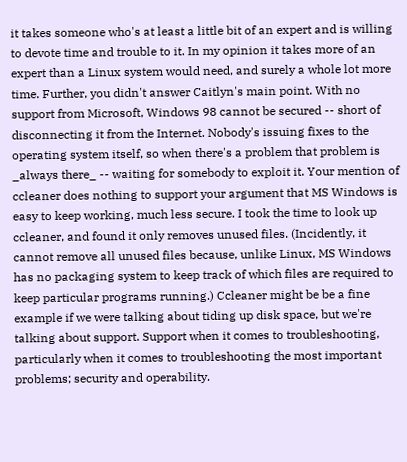it takes someone who's at least a little bit of an expert and is willing to devote time and trouble to it. In my opinion it takes more of an expert than a Linux system would need, and surely a whole lot more time. Further, you didn't answer Caitlyn's main point. With no support from Microsoft, Windows 98 cannot be secured -- short of disconnecting it from the Internet. Nobody's issuing fixes to the operating system itself, so when there's a problem that problem is _always there_ -- waiting for somebody to exploit it. Your mention of ccleaner does nothing to support your argument that MS Windows is easy to keep working, much less secure. I took the time to look up ccleaner, and found it only removes unused files. (Incidently, it cannot remove all unused files because, unlike Linux, MS Windows has no packaging system to keep track of which files are required to keep particular programs running.) Ccleaner might be be a fine example if we were talking about tiding up disk space, but we're talking about support. Support when it comes to troubleshooting, particularly when it comes to troubleshooting the most important problems; security and operability.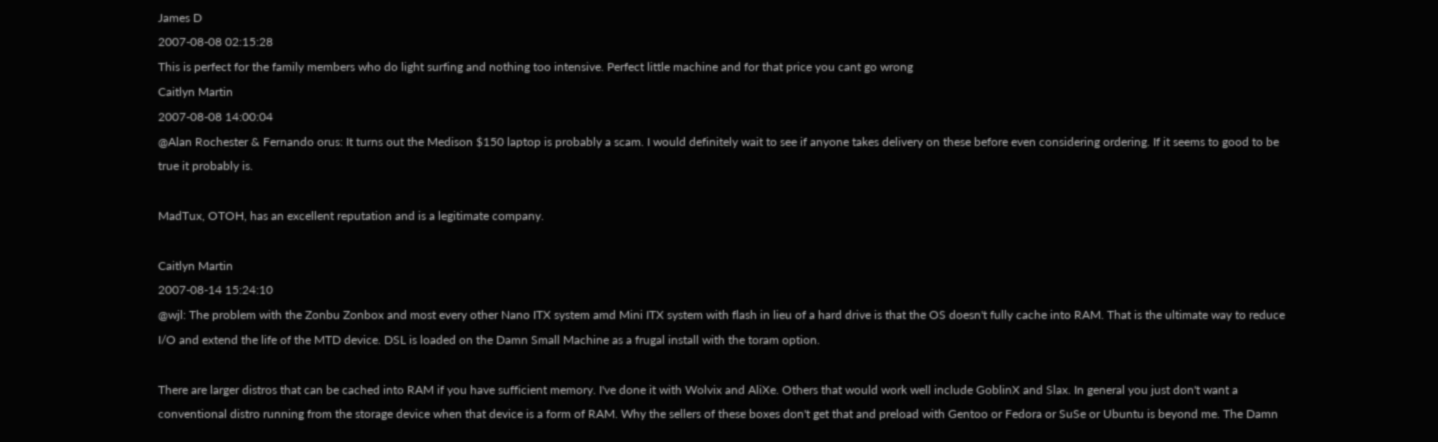James D
2007-08-08 02:15:28
This is perfect for the family members who do light surfing and nothing too intensive. Perfect little machine and for that price you cant go wrong
Caitlyn Martin
2007-08-08 14:00:04
@Alan Rochester & Fernando orus: It turns out the Medison $150 laptop is probably a scam. I would definitely wait to see if anyone takes delivery on these before even considering ordering. If it seems to good to be true it probably is.

MadTux, OTOH, has an excellent reputation and is a legitimate company.

Caitlyn Martin
2007-08-14 15:24:10
@wjl: The problem with the Zonbu Zonbox and most every other Nano ITX system amd Mini ITX system with flash in lieu of a hard drive is that the OS doesn't fully cache into RAM. That is the ultimate way to reduce I/O and extend the life of the MTD device. DSL is loaded on the Damn Small Machine as a frugal install with the toram option.

There are larger distros that can be cached into RAM if you have sufficient memory. I've done it with Wolvix and AliXe. Others that would work well include GoblinX and Slax. In general you just don't want a conventional distro running from the storage device when that device is a form of RAM. Why the sellers of these boxes don't get that and preload with Gentoo or Fedora or SuSe or Ubuntu is beyond me. The Damn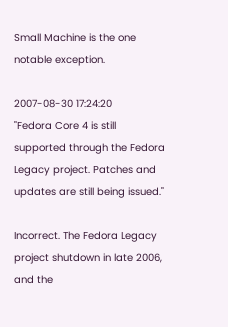Small Machine is the one notable exception.

2007-08-30 17:24:20
"Fedora Core 4 is still supported through the Fedora Legacy project. Patches and updates are still being issued."

Incorrect. The Fedora Legacy project shutdown in late 2006, and the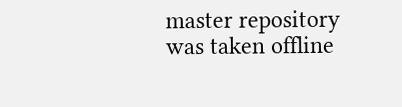master repository was taken offline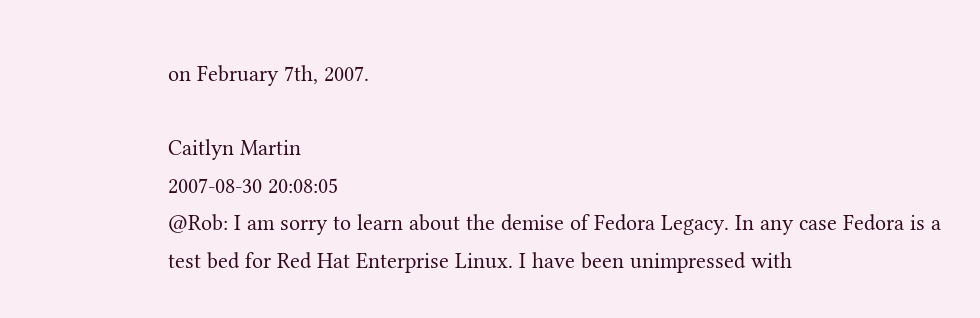on February 7th, 2007.

Caitlyn Martin
2007-08-30 20:08:05
@Rob: I am sorry to learn about the demise of Fedora Legacy. In any case Fedora is a test bed for Red Hat Enterprise Linux. I have been unimpressed with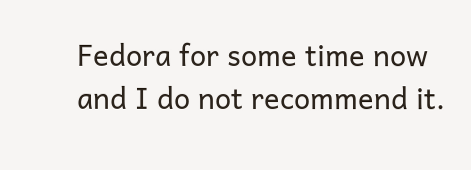Fedora for some time now and I do not recommend it.